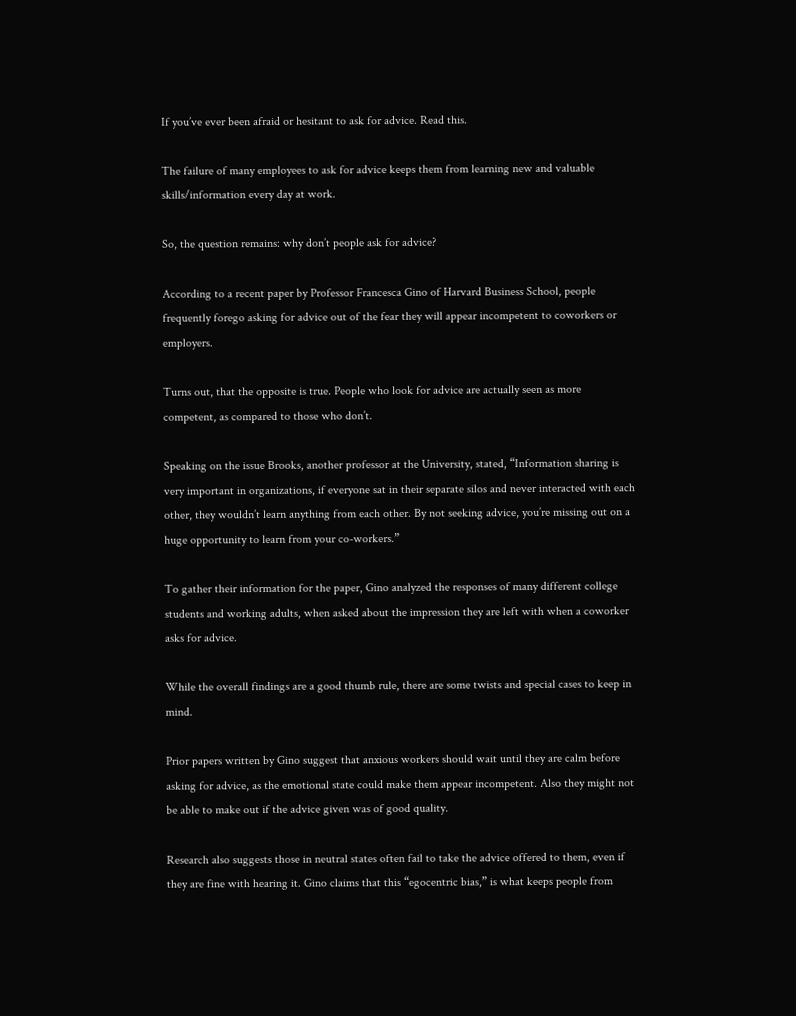If you’ve ever been afraid or hesitant to ask for advice. Read this.

The failure of many employees to ask for advice keeps them from learning new and valuable skills/information every day at work.

So, the question remains: why don’t people ask for advice?

According to a recent paper by Professor Francesca Gino of Harvard Business School, people frequently forego asking for advice out of the fear they will appear incompetent to coworkers or employers.

Turns out, that the opposite is true. People who look for advice are actually seen as more competent, as compared to those who don’t.

Speaking on the issue Brooks, another professor at the University, stated, “Information sharing is very important in organizations, if everyone sat in their separate silos and never interacted with each other, they wouldn’t learn anything from each other. By not seeking advice, you’re missing out on a huge opportunity to learn from your co-workers.”

To gather their information for the paper, Gino analyzed the responses of many different college students and working adults, when asked about the impression they are left with when a coworker asks for advice.

While the overall findings are a good thumb rule, there are some twists and special cases to keep in mind.

Prior papers written by Gino suggest that anxious workers should wait until they are calm before asking for advice, as the emotional state could make them appear incompetent. Also they might not be able to make out if the advice given was of good quality.

Research also suggests those in neutral states often fail to take the advice offered to them, even if they are fine with hearing it. Gino claims that this “egocentric bias,” is what keeps people from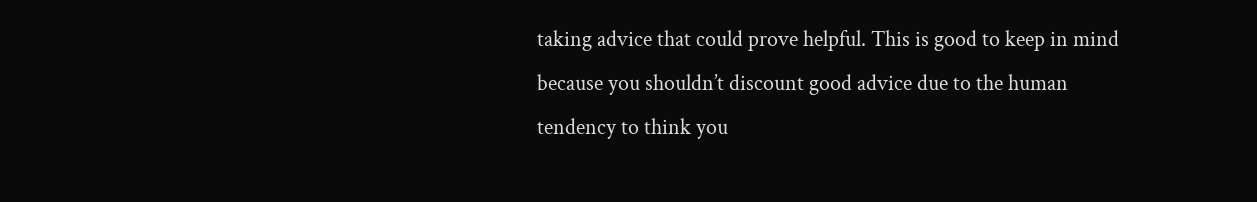taking advice that could prove helpful. This is good to keep in mind because you shouldn’t discount good advice due to the human tendency to think you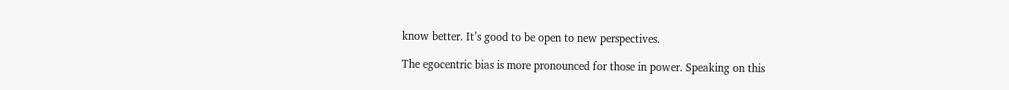know better. It’s good to be open to new perspectives.

The egocentric bias is more pronounced for those in power. Speaking on this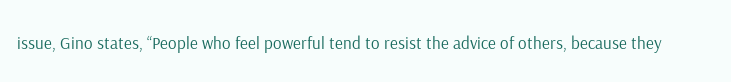issue, Gino states, “People who feel powerful tend to resist the advice of others, because they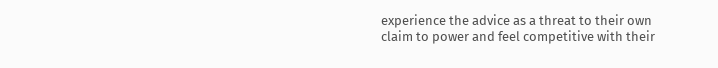experience the advice as a threat to their own claim to power and feel competitive with their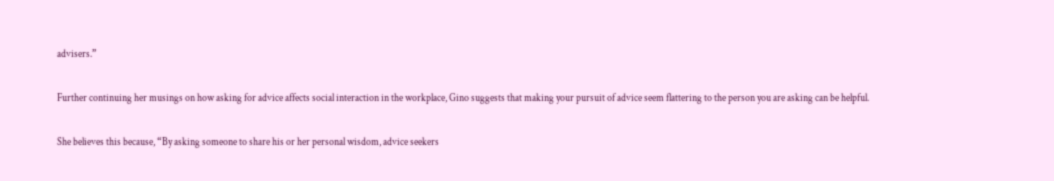advisers.”

Further continuing her musings on how asking for advice affects social interaction in the workplace, Gino suggests that making your pursuit of advice seem flattering to the person you are asking can be helpful.

She believes this because, “By asking someone to share his or her personal wisdom, advice seekers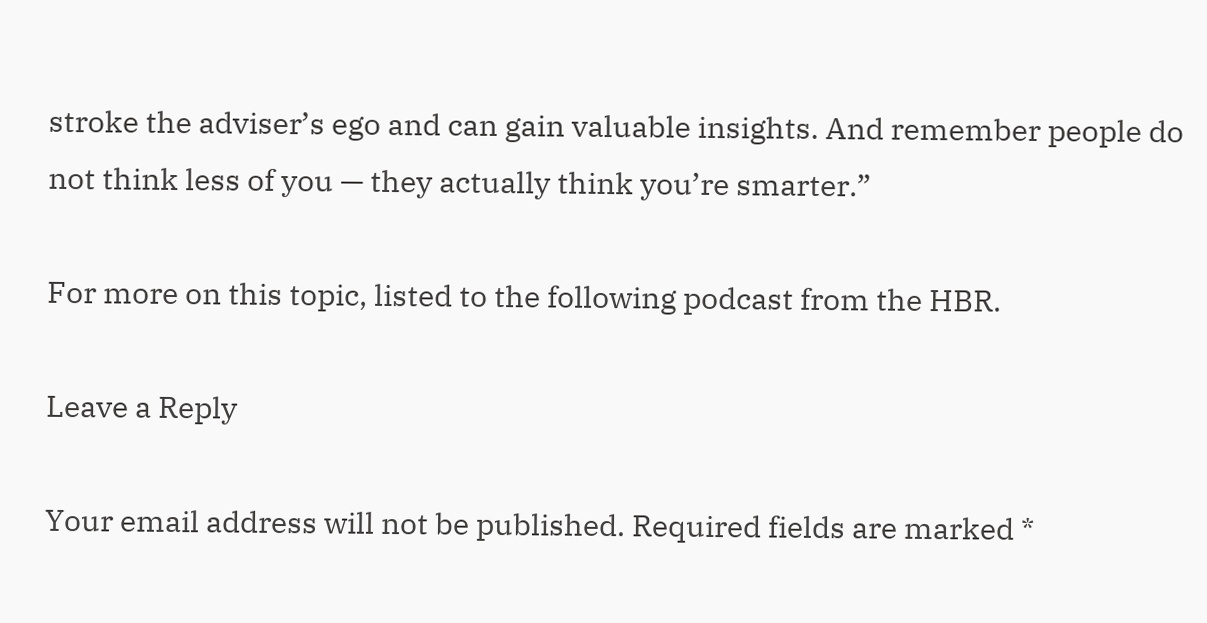stroke the adviser’s ego and can gain valuable insights. And remember people do not think less of you — they actually think you’re smarter.”

For more on this topic, listed to the following podcast from the HBR.

Leave a Reply

Your email address will not be published. Required fields are marked *